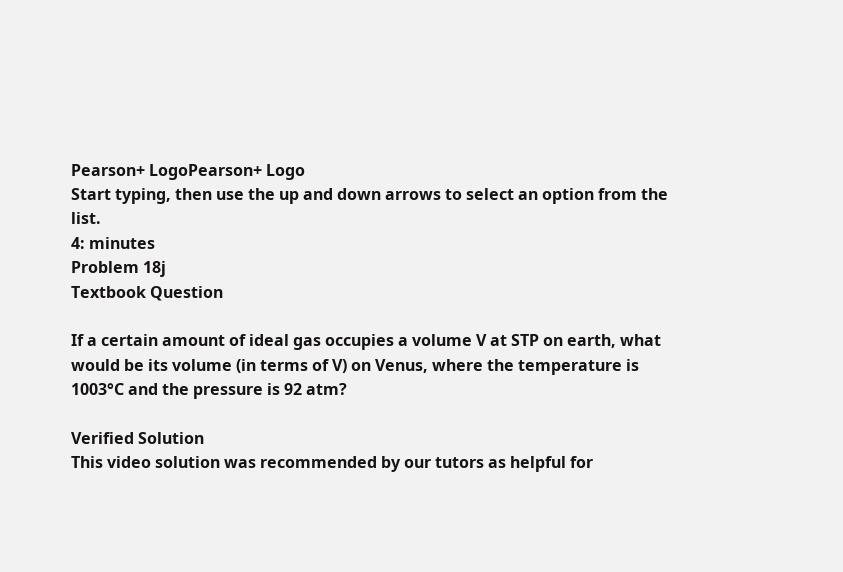Pearson+ LogoPearson+ Logo
Start typing, then use the up and down arrows to select an option from the list.
4: minutes
Problem 18j
Textbook Question

If a certain amount of ideal gas occupies a volume V at STP on earth, what would be its volume (in terms of V) on Venus, where the temperature is 1003°C and the pressure is 92 atm?

Verified Solution
This video solution was recommended by our tutors as helpful for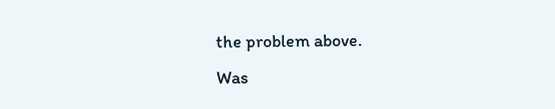the problem above.
Was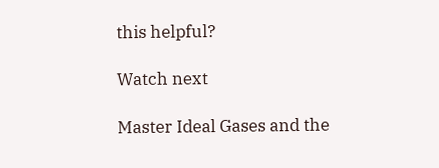this helpful?

Watch next

Master Ideal Gases and the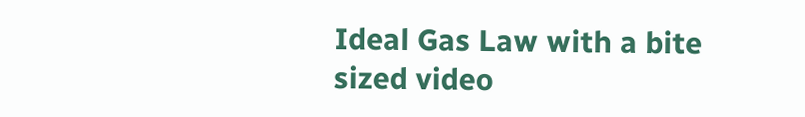Ideal Gas Law with a bite sized video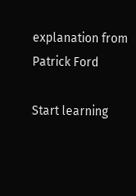explanation from Patrick Ford

Start learning